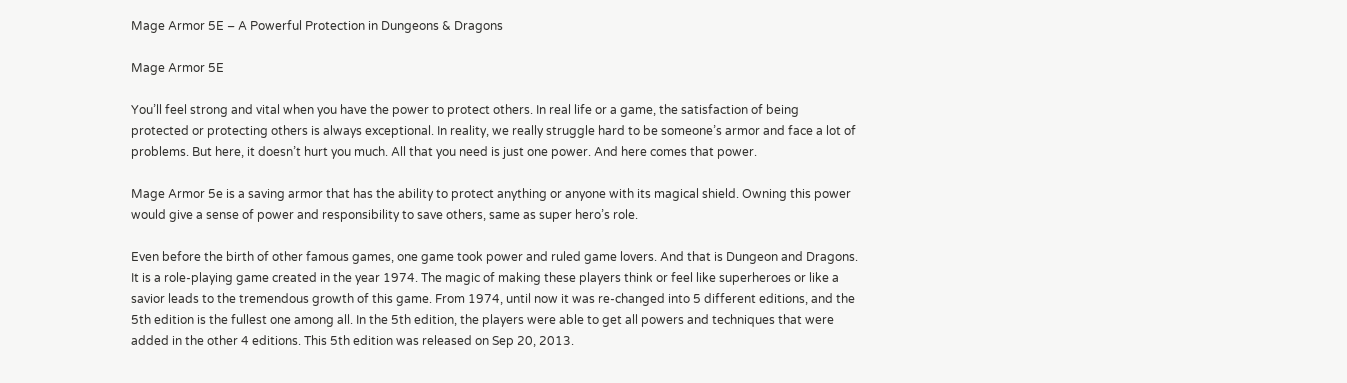Mage Armor 5E – A Powerful Protection in Dungeons & Dragons

Mage Armor 5E

You’ll feel strong and vital when you have the power to protect others. In real life or a game, the satisfaction of being protected or protecting others is always exceptional. In reality, we really struggle hard to be someone’s armor and face a lot of problems. But here, it doesn’t hurt you much. All that you need is just one power. And here comes that power.

Mage Armor 5e is a saving armor that has the ability to protect anything or anyone with its magical shield. Owning this power would give a sense of power and responsibility to save others, same as super hero’s role.

Even before the birth of other famous games, one game took power and ruled game lovers. And that is Dungeon and Dragons. It is a role-playing game created in the year 1974. The magic of making these players think or feel like superheroes or like a savior leads to the tremendous growth of this game. From 1974, until now it was re-changed into 5 different editions, and the 5th edition is the fullest one among all. In the 5th edition, the players were able to get all powers and techniques that were added in the other 4 editions. This 5th edition was released on Sep 20, 2013.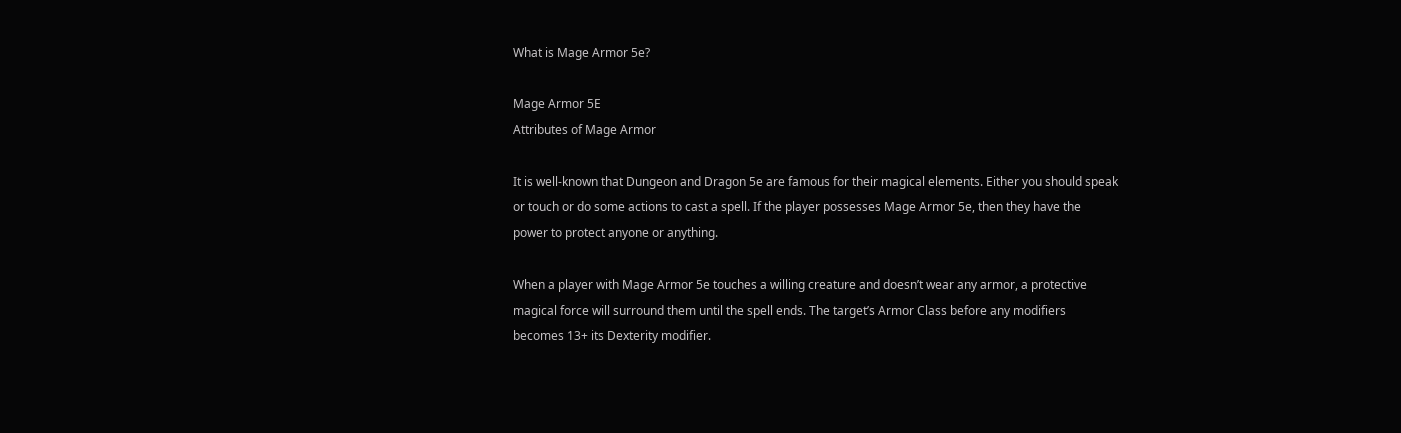What is Mage Armor 5e?

Mage Armor 5E
Attributes of Mage Armor

It is well-known that Dungeon and Dragon 5e are famous for their magical elements. Either you should speak or touch or do some actions to cast a spell. If the player possesses Mage Armor 5e, then they have the power to protect anyone or anything.

When a player with Mage Armor 5e touches a willing creature and doesn’t wear any armor, a protective magical force will surround them until the spell ends. The target’s Armor Class before any modifiers becomes 13+ its Dexterity modifier.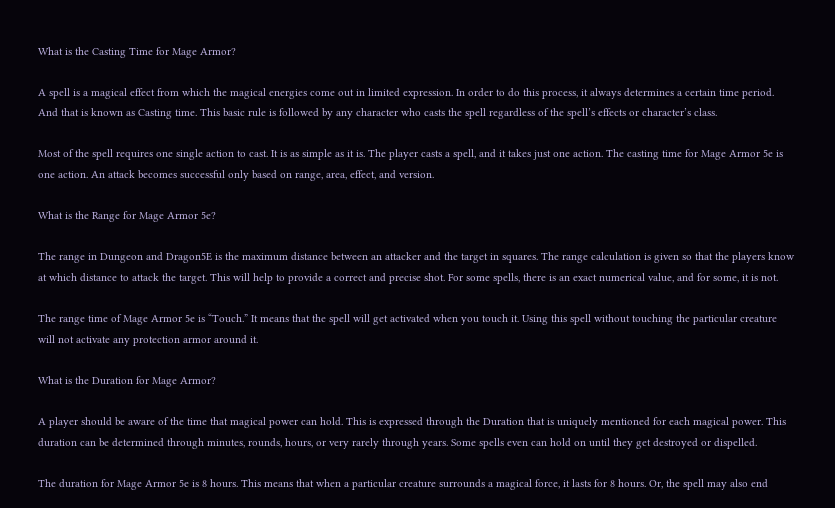What is the Casting Time for Mage Armor?

A spell is a magical effect from which the magical energies come out in limited expression. In order to do this process, it always determines a certain time period. And that is known as Casting time. This basic rule is followed by any character who casts the spell regardless of the spell’s effects or character’s class.

Most of the spell requires one single action to cast. It is as simple as it is. The player casts a spell, and it takes just one action. The casting time for Mage Armor 5e is one action. An attack becomes successful only based on range, area, effect, and version.

What is the Range for Mage Armor 5e?

The range in Dungeon and Dragon5E is the maximum distance between an attacker and the target in squares. The range calculation is given so that the players know at which distance to attack the target. This will help to provide a correct and precise shot. For some spells, there is an exact numerical value, and for some, it is not.

The range time of Mage Armor 5e is “Touch.” It means that the spell will get activated when you touch it. Using this spell without touching the particular creature will not activate any protection armor around it.

What is the Duration for Mage Armor?

A player should be aware of the time that magical power can hold. This is expressed through the Duration that is uniquely mentioned for each magical power. This duration can be determined through minutes, rounds, hours, or very rarely through years. Some spells even can hold on until they get destroyed or dispelled.

The duration for Mage Armor 5e is 8 hours. This means that when a particular creature surrounds a magical force, it lasts for 8 hours. Or, the spell may also end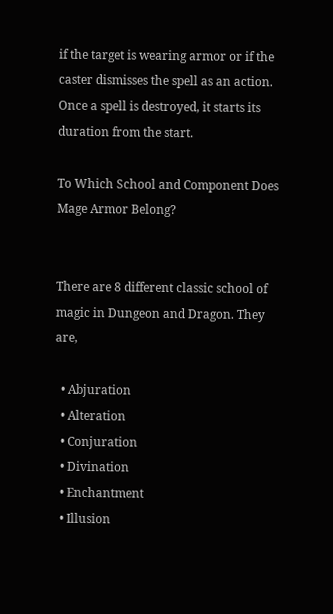if the target is wearing armor or if the caster dismisses the spell as an action. Once a spell is destroyed, it starts its duration from the start.

To Which School and Component Does Mage Armor Belong?


There are 8 different classic school of magic in Dungeon and Dragon. They are,

  • Abjuration
  • Alteration
  • Conjuration
  • Divination
  • Enchantment
  • Illusion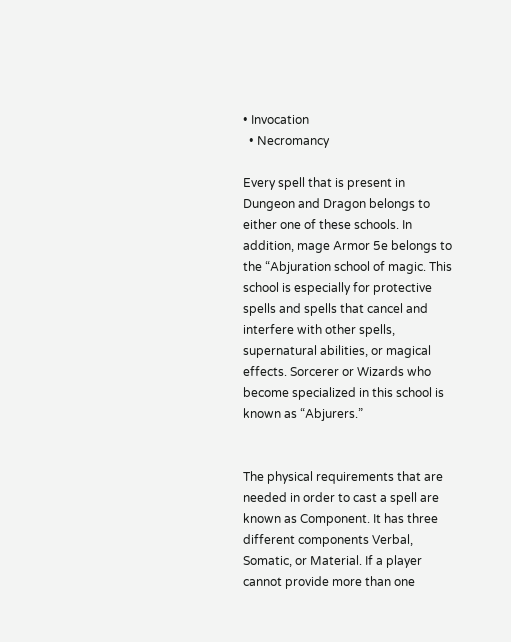• Invocation
  • Necromancy

Every spell that is present in Dungeon and Dragon belongs to either one of these schools. In addition, mage Armor 5e belongs to the “Abjuration school of magic. This school is especially for protective spells and spells that cancel and interfere with other spells, supernatural abilities, or magical effects. Sorcerer or Wizards who become specialized in this school is known as “Abjurers.”


The physical requirements that are needed in order to cast a spell are known as Component. It has three different components Verbal, Somatic, or Material. If a player cannot provide more than one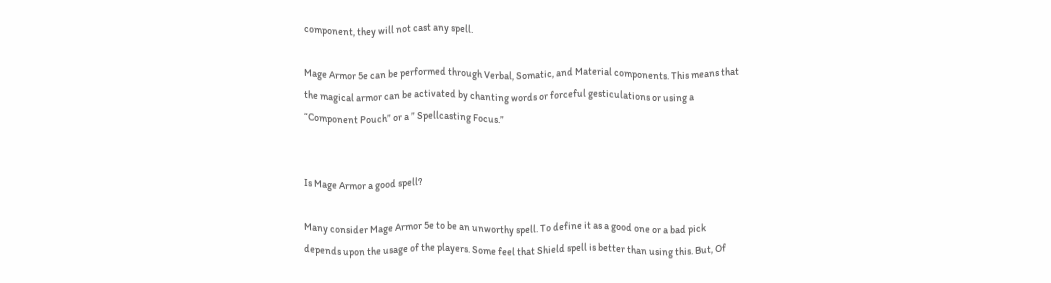component, they will not cast any spell.

Mage Armor 5e can be performed through Verbal, Somatic, and Material components. This means that the magical armor can be activated by chanting words or forceful gesticulations or using a “Component Pouch” or a ” Spellcasting Focus.”


Is Mage Armor a good spell?

Many consider Mage Armor 5e to be an unworthy spell. To define it as a good one or a bad pick depends upon the usage of the players. Some feel that Shield spell is better than using this. But, Of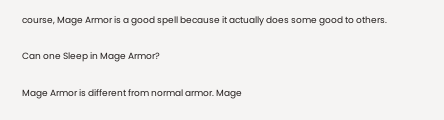course, Mage Armor is a good spell because it actually does some good to others.

Can one Sleep in Mage Armor?

Mage Armor is different from normal armor. Mage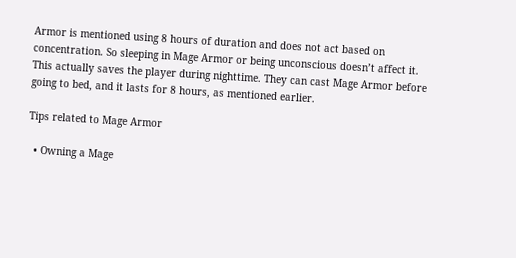Armor is mentioned using 8 hours of duration and does not act based on concentration. So sleeping in Mage Armor or being unconscious doesn’t affect it. This actually saves the player during nighttime. They can cast Mage Armor before going to bed, and it lasts for 8 hours, as mentioned earlier.

Tips related to Mage Armor

  • Owning a Mage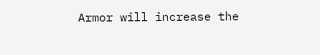Armor will increase the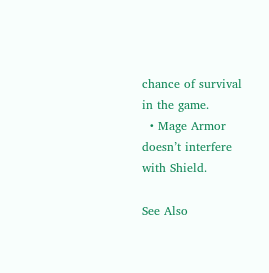chance of survival in the game.
  • Mage Armor doesn’t interfere with Shield.

See Also